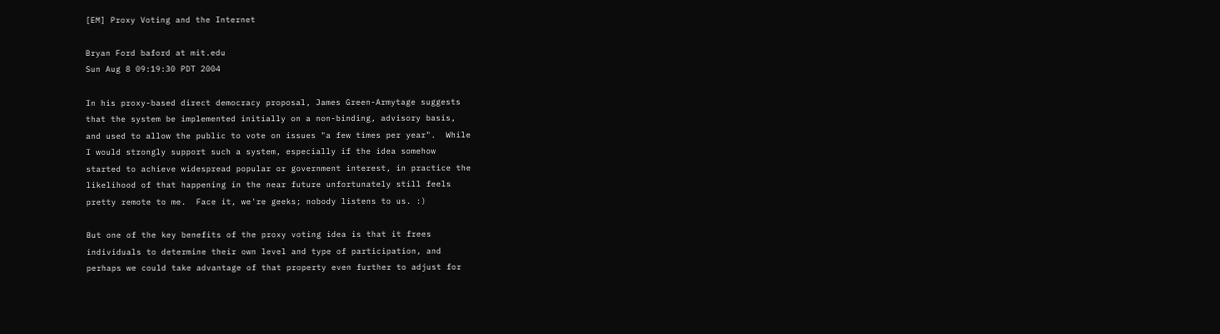[EM] Proxy Voting and the Internet

Bryan Ford baford at mit.edu
Sun Aug 8 09:19:30 PDT 2004

In his proxy-based direct democracy proposal, James Green-Armytage suggests
that the system be implemented initially on a non-binding, advisory basis,
and used to allow the public to vote on issues "a few times per year".  While
I would strongly support such a system, especially if the idea somehow
started to achieve widespread popular or government interest, in practice the
likelihood of that happening in the near future unfortunately still feels
pretty remote to me.  Face it, we're geeks; nobody listens to us. :)

But one of the key benefits of the proxy voting idea is that it frees
individuals to determine their own level and type of participation, and
perhaps we could take advantage of that property even further to adjust for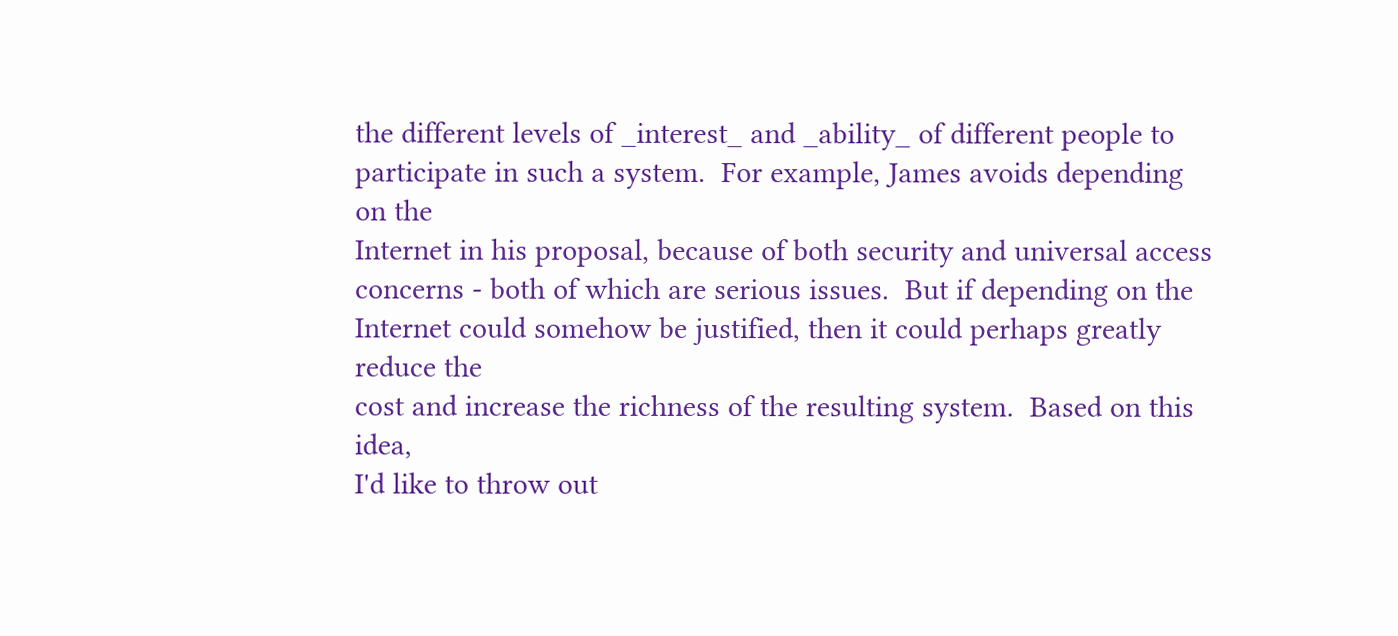the different levels of _interest_ and _ability_ of different people to
participate in such a system.  For example, James avoids depending on the
Internet in his proposal, because of both security and universal access
concerns - both of which are serious issues.  But if depending on the
Internet could somehow be justified, then it could perhaps greatly reduce the
cost and increase the richness of the resulting system.  Based on this idea,
I'd like to throw out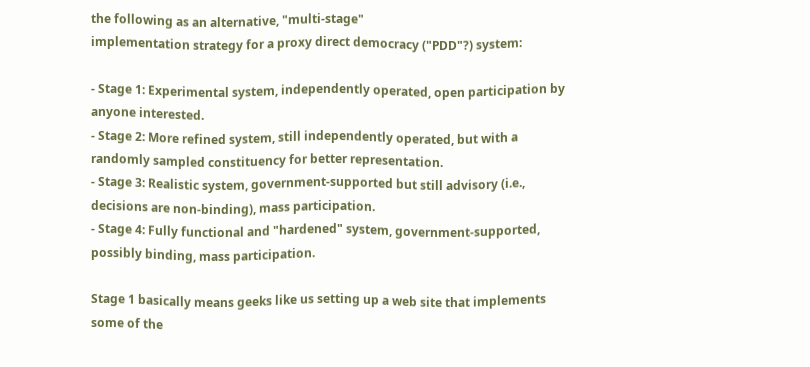the following as an alternative, "multi-stage"
implementation strategy for a proxy direct democracy ("PDD"?) system:

- Stage 1: Experimental system, independently operated, open participation by
anyone interested.
- Stage 2: More refined system, still independently operated, but with a
randomly sampled constituency for better representation.
- Stage 3: Realistic system, government-supported but still advisory (i.e.,
decisions are non-binding), mass participation.
- Stage 4: Fully functional and "hardened" system, government-supported,
possibly binding, mass participation.

Stage 1 basically means geeks like us setting up a web site that implements
some of the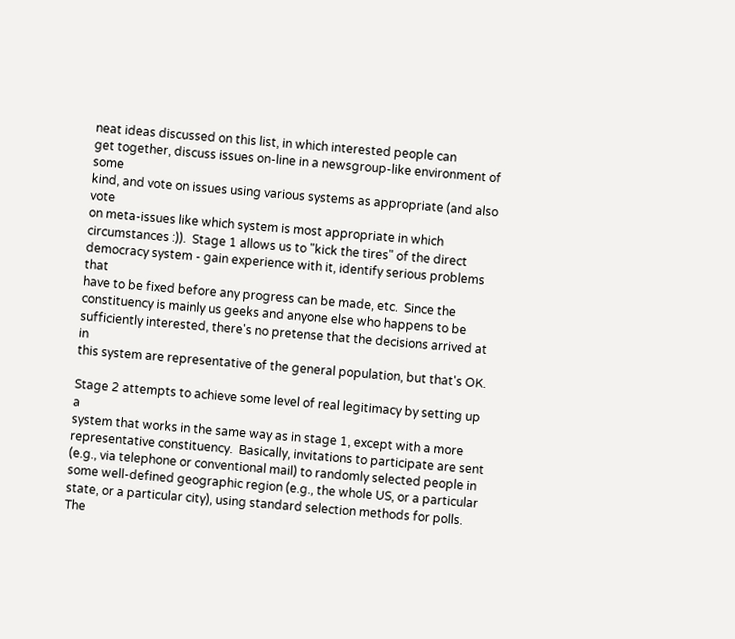neat ideas discussed on this list, in which interested people can
get together, discuss issues on-line in a newsgroup-like environment of some
kind, and vote on issues using various systems as appropriate (and also vote
on meta-issues like which system is most appropriate in which
circumstances :)).  Stage 1 allows us to "kick the tires" of the direct
democracy system - gain experience with it, identify serious problems that
have to be fixed before any progress can be made, etc.  Since the
constituency is mainly us geeks and anyone else who happens to be
sufficiently interested, there's no pretense that the decisions arrived at in
this system are representative of the general population, but that's OK.

Stage 2 attempts to achieve some level of real legitimacy by setting up a
system that works in the same way as in stage 1, except with a more
representative constituency.  Basically, invitations to participate are sent
(e.g., via telephone or conventional mail) to randomly selected people in
some well-defined geographic region (e.g., the whole US, or a particular
state, or a particular city), using standard selection methods for polls.
The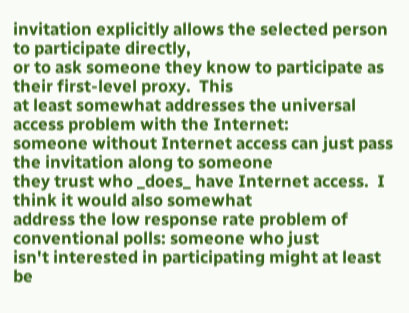invitation explicitly allows the selected person to participate directly,
or to ask someone they know to participate as their first-level proxy.  This
at least somewhat addresses the universal access problem with the Internet:
someone without Internet access can just pass the invitation along to someone
they trust who _does_ have Internet access.  I think it would also somewhat
address the low response rate problem of conventional polls: someone who just
isn't interested in participating might at least be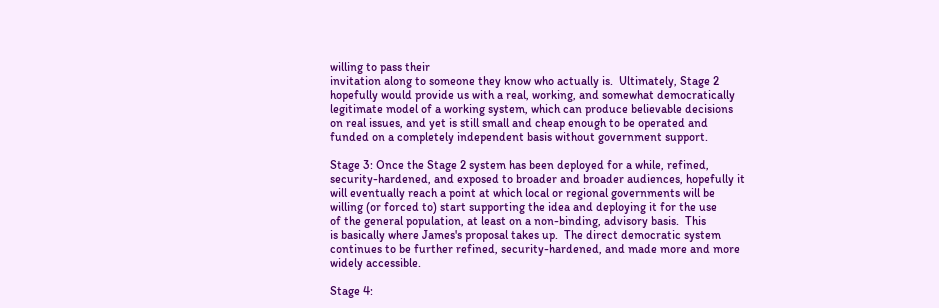willing to pass their
invitation along to someone they know who actually is.  Ultimately, Stage 2
hopefully would provide us with a real, working, and somewhat democratically
legitimate model of a working system, which can produce believable decisions
on real issues, and yet is still small and cheap enough to be operated and
funded on a completely independent basis without government support.

Stage 3: Once the Stage 2 system has been deployed for a while, refined,
security-hardened, and exposed to broader and broader audiences, hopefully it
will eventually reach a point at which local or regional governments will be
willing (or forced to) start supporting the idea and deploying it for the use
of the general population, at least on a non-binding, advisory basis.  This
is basically where James's proposal takes up.  The direct democratic system
continues to be further refined, security-hardened, and made more and more
widely accessible.

Stage 4: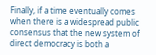Finally, if a time eventually comes when there is a widespread public
consensus that the new system of direct democracy is both a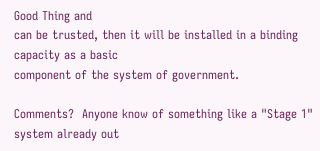Good Thing and
can be trusted, then it will be installed in a binding capacity as a basic
component of the system of government.

Comments?  Anyone know of something like a "Stage 1" system already out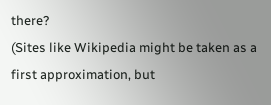there?
(Sites like Wikipedia might be taken as a first approximation, but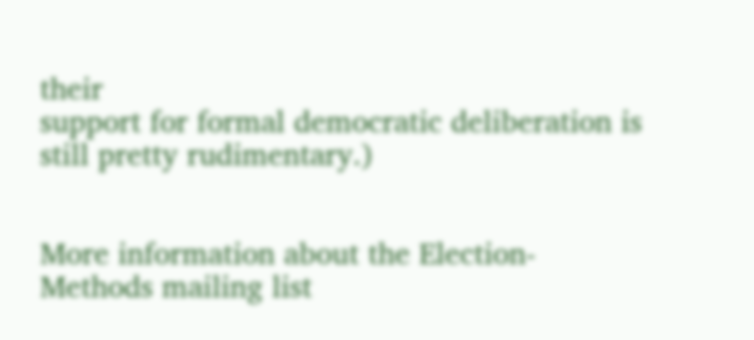their
support for formal democratic deliberation is still pretty rudimentary.)


More information about the Election-Methods mailing list